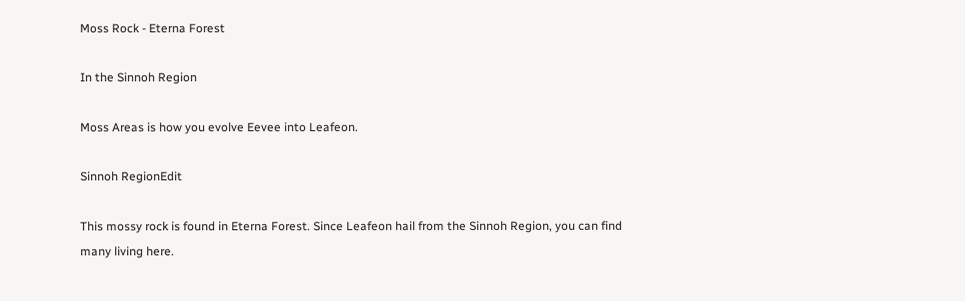Moss Rock - Eterna Forest

In the Sinnoh Region

Moss Areas is how you evolve Eevee into Leafeon.

Sinnoh RegionEdit

This mossy rock is found in Eterna Forest. Since Leafeon hail from the Sinnoh Region, you can find many living here.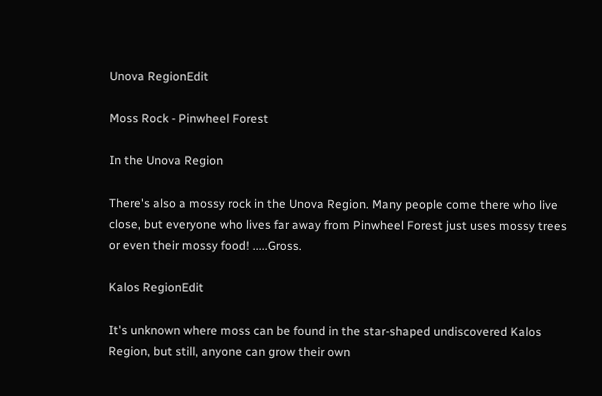Unova RegionEdit

Moss Rock - Pinwheel Forest

In the Unova Region

There's also a mossy rock in the Unova Region. Many people come there who live close, but everyone who lives far away from Pinwheel Forest just uses mossy trees or even their mossy food! .....Gross.

Kalos RegionEdit

It's unknown where moss can be found in the star-shaped undiscovered Kalos Region, but still, anyone can grow their own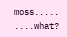moss.....      ....what?